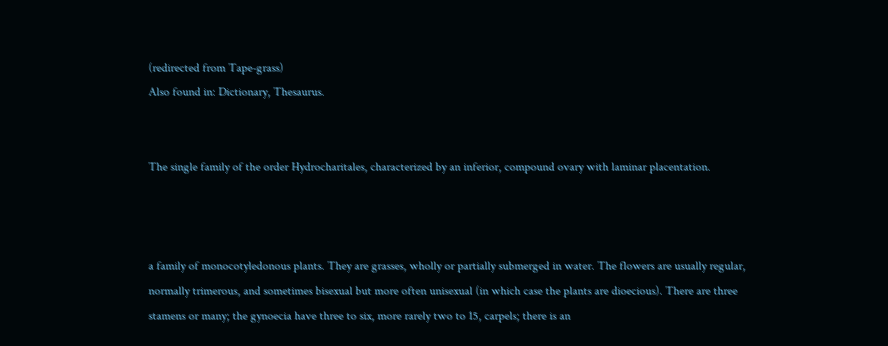(redirected from Tape-grass)
Also found in: Dictionary, Thesaurus.


The single family of the order Hydrocharitales, characterized by an inferior, compound ovary with laminar placentation.



a family of monocotyledonous plants. They are grasses, wholly or partially submerged in water. The flowers are usually regular, normally trimerous, and sometimes bisexual but more often unisexual (in which case the plants are dioecious). There are three stamens or many; the gynoecia have three to six, more rarely two to 15, carpels; there is an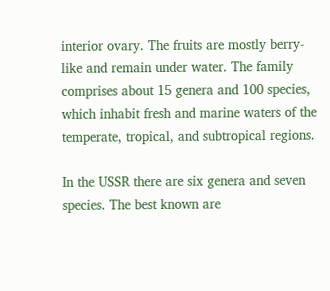interior ovary. The fruits are mostly berry-like and remain under water. The family comprises about 15 genera and 100 species, which inhabit fresh and marine waters of the temperate, tropical, and subtropical regions.

In the USSR there are six genera and seven species. The best known are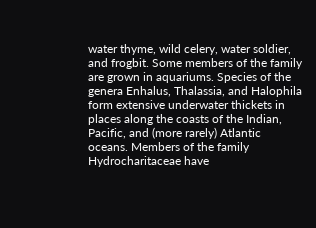water thyme, wild celery, water soldier, and frogbit. Some members of the family are grown in aquariums. Species of the genera Enhalus, Thalassia, and Halophila form extensive underwater thickets in places along the coasts of the Indian, Pacific, and (more rarely) Atlantic oceans. Members of the family Hydrocharitaceae have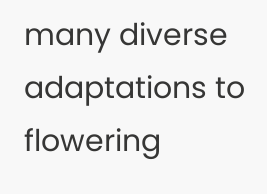many diverse adaptations to flowering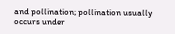and pollination; pollination usually occurs under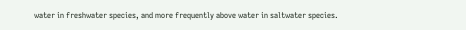water in freshwater species, and more frequently above water in saltwater species.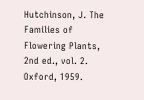Hutchinson, J. The Families of Flowering Plants, 2nd ed., vol. 2. Oxford, 1959.